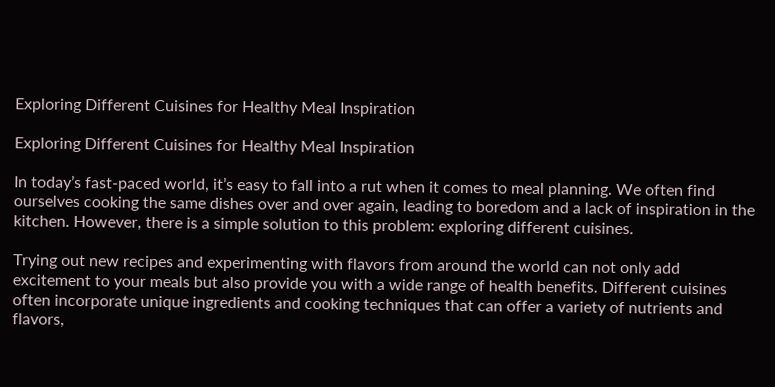Exploring Different Cuisines for Healthy Meal Inspiration

Exploring Different Cuisines for Healthy Meal Inspiration

In today’s fast-paced world, it’s easy to fall into a rut when it comes to meal planning. We often find ourselves cooking the same dishes over and over again, leading to boredom and a lack of inspiration in the kitchen. However, there is a simple solution to this problem: exploring different cuisines.

Trying out new recipes and experimenting with flavors from around the world can not only add excitement to your meals but also provide you with a wide range of health benefits. Different cuisines often incorporate unique ingredients and cooking techniques that can offer a variety of nutrients and flavors,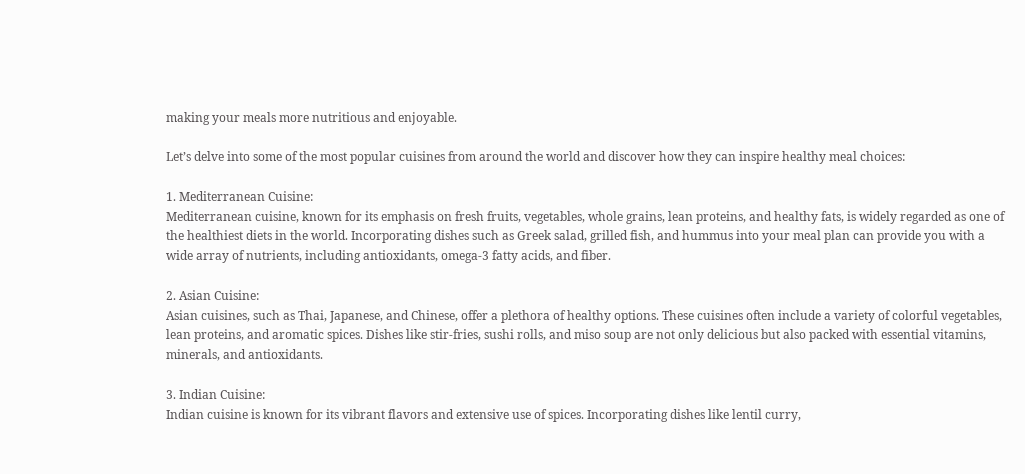making your meals more nutritious and enjoyable.

Let’s delve into some of the most popular cuisines from around the world and discover how they can inspire healthy meal choices:

1. Mediterranean Cuisine:
Mediterranean cuisine, known for its emphasis on fresh fruits, vegetables, whole grains, lean proteins, and healthy fats, is widely regarded as one of the healthiest diets in the world. Incorporating dishes such as Greek salad, grilled fish, and hummus into your meal plan can provide you with a wide array of nutrients, including antioxidants, omega-3 fatty acids, and fiber.

2. Asian Cuisine:
Asian cuisines, such as Thai, Japanese, and Chinese, offer a plethora of healthy options. These cuisines often include a variety of colorful vegetables, lean proteins, and aromatic spices. Dishes like stir-fries, sushi rolls, and miso soup are not only delicious but also packed with essential vitamins, minerals, and antioxidants.

3. Indian Cuisine:
Indian cuisine is known for its vibrant flavors and extensive use of spices. Incorporating dishes like lentil curry,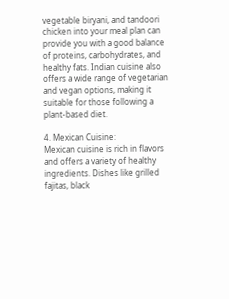vegetable biryani, and tandoori chicken into your meal plan can provide you with a good balance of proteins, carbohydrates, and healthy fats. Indian cuisine also offers a wide range of vegetarian and vegan options, making it suitable for those following a plant-based diet.

4. Mexican Cuisine:
Mexican cuisine is rich in flavors and offers a variety of healthy ingredients. Dishes like grilled fajitas, black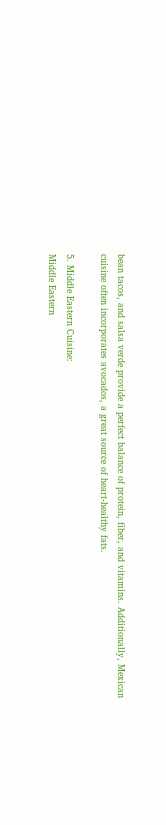bean tacos, and salsa verde provide a perfect balance of protein, fiber, and vitamins. Additionally, Mexican cuisine often incorporates avocados, a great source of heart-healthy fats.

5. Middle Eastern Cuisine:
Middle Eastern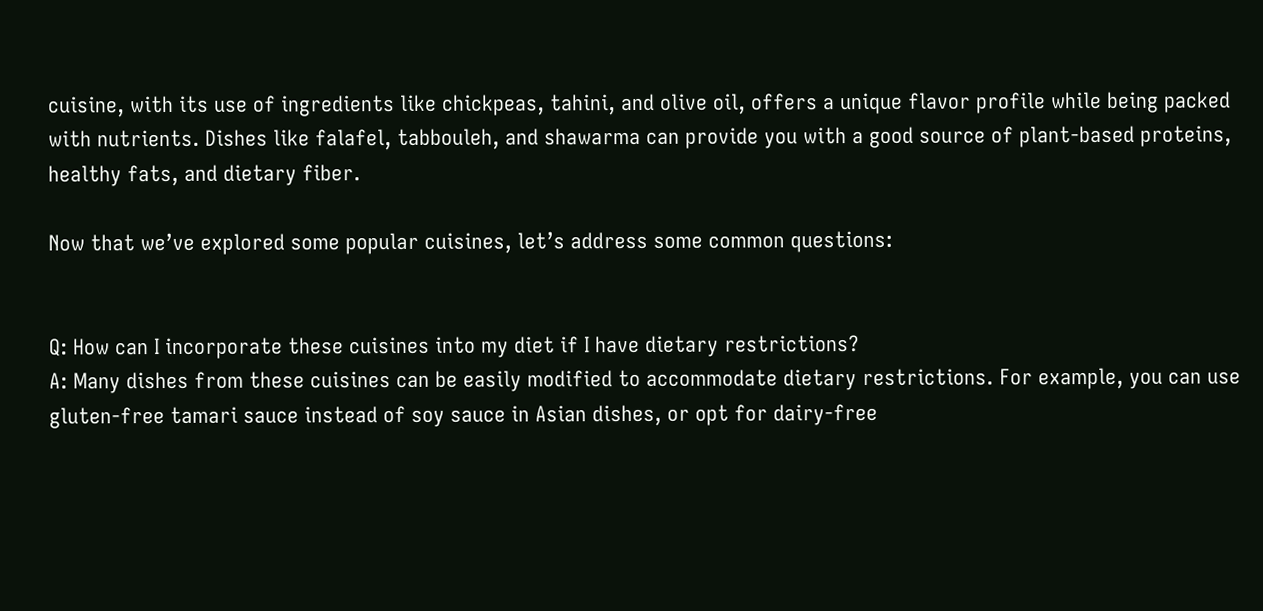cuisine, with its use of ingredients like chickpeas, tahini, and olive oil, offers a unique flavor profile while being packed with nutrients. Dishes like falafel, tabbouleh, and shawarma can provide you with a good source of plant-based proteins, healthy fats, and dietary fiber.

Now that we’ve explored some popular cuisines, let’s address some common questions:


Q: How can I incorporate these cuisines into my diet if I have dietary restrictions?
A: Many dishes from these cuisines can be easily modified to accommodate dietary restrictions. For example, you can use gluten-free tamari sauce instead of soy sauce in Asian dishes, or opt for dairy-free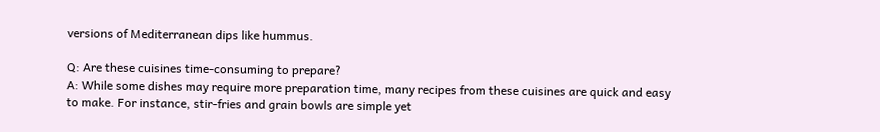versions of Mediterranean dips like hummus.

Q: Are these cuisines time-consuming to prepare?
A: While some dishes may require more preparation time, many recipes from these cuisines are quick and easy to make. For instance, stir-fries and grain bowls are simple yet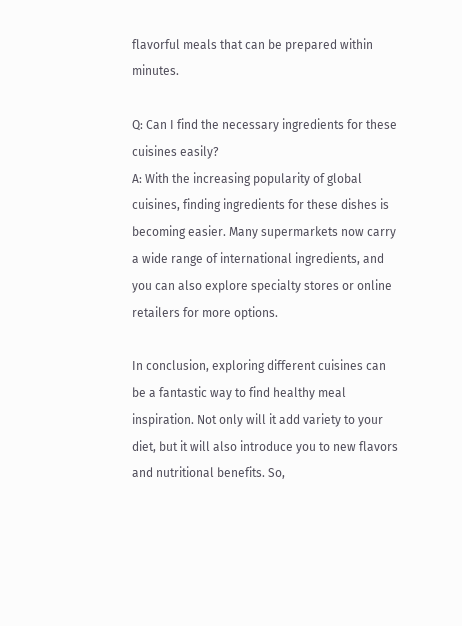flavorful meals that can be prepared within minutes.

Q: Can I find the necessary ingredients for these cuisines easily?
A: With the increasing popularity of global cuisines, finding ingredients for these dishes is becoming easier. Many supermarkets now carry a wide range of international ingredients, and you can also explore specialty stores or online retailers for more options.

In conclusion, exploring different cuisines can be a fantastic way to find healthy meal inspiration. Not only will it add variety to your diet, but it will also introduce you to new flavors and nutritional benefits. So,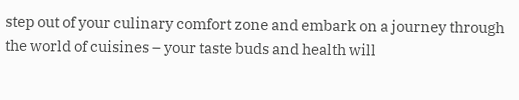step out of your culinary comfort zone and embark on a journey through the world of cuisines – your taste buds and health will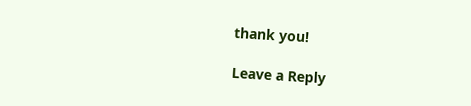thank you!

Leave a Reply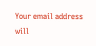Your email address will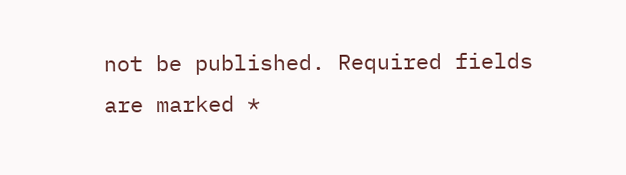not be published. Required fields are marked *